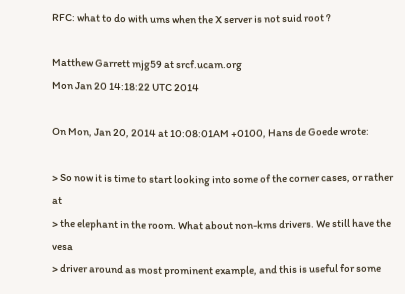RFC: what to do with ums when the X server is not suid root ?

Matthew Garrett mjg59 at srcf.ucam.org
Mon Jan 20 14:18:22 UTC 2014

On Mon, Jan 20, 2014 at 10:08:01AM +0100, Hans de Goede wrote:

> So now it is time to start looking into some of the corner cases, or rather at
> the elephant in the room. What about non-kms drivers. We still have the vesa
> driver around as most prominent example, and this is useful for some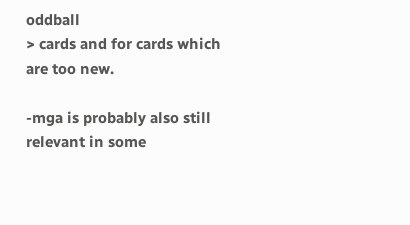oddball
> cards and for cards which are too new.

-mga is probably also still relevant in some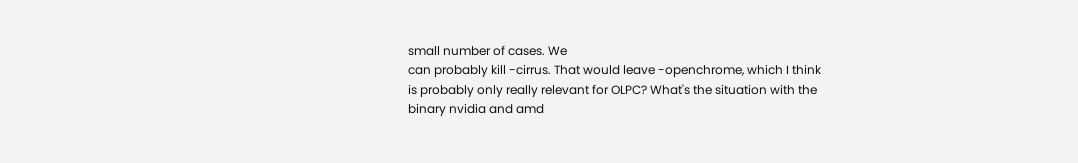small number of cases. We
can probably kill -cirrus. That would leave -openchrome, which I think
is probably only really relevant for OLPC? What's the situation with the
binary nvidia and amd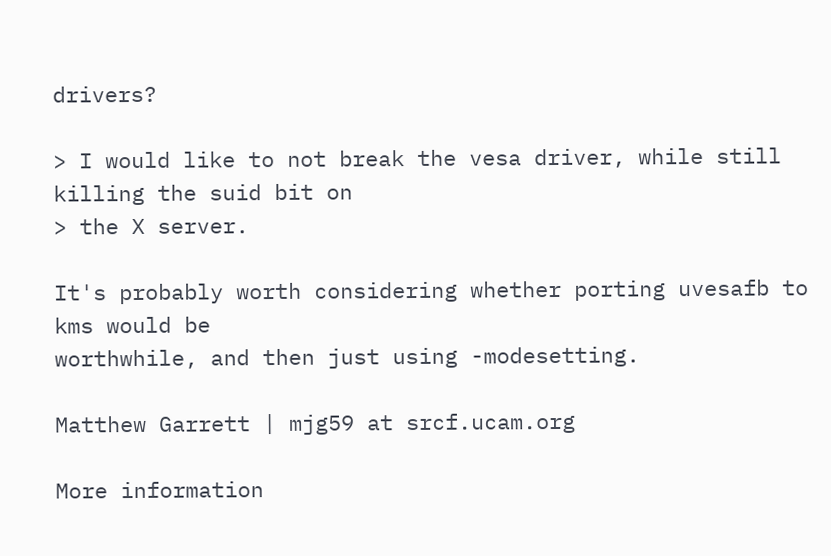drivers?

> I would like to not break the vesa driver, while still killing the suid bit on
> the X server.

It's probably worth considering whether porting uvesafb to kms would be
worthwhile, and then just using -modesetting.

Matthew Garrett | mjg59 at srcf.ucam.org

More information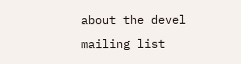about the devel mailing list